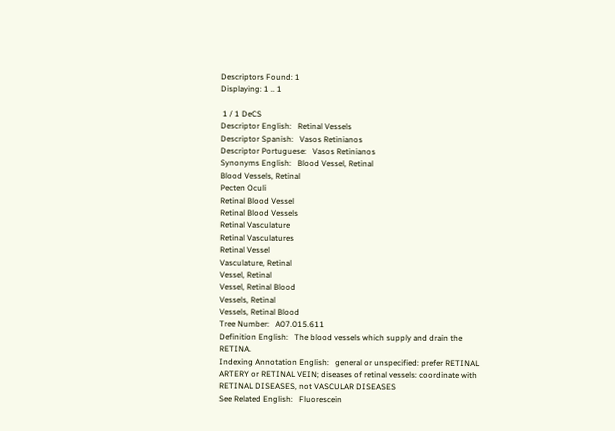Descriptors Found: 1
Displaying: 1 .. 1

 1 / 1 DeCS
Descriptor English:   Retinal Vessels
Descriptor Spanish:   Vasos Retinianos
Descriptor Portuguese:   Vasos Retinianos
Synonyms English:   Blood Vessel, Retinal
Blood Vessels, Retinal
Pecten Oculi
Retinal Blood Vessel
Retinal Blood Vessels
Retinal Vasculature
Retinal Vasculatures
Retinal Vessel
Vasculature, Retinal
Vessel, Retinal
Vessel, Retinal Blood
Vessels, Retinal
Vessels, Retinal Blood
Tree Number:   A07.015.611
Definition English:   The blood vessels which supply and drain the RETINA.
Indexing Annotation English:   general or unspecified: prefer RETINAL ARTERY or RETINAL VEIN; diseases of retinal vessels: coordinate with RETINAL DISEASES, not VASCULAR DISEASES
See Related English:   Fluorescein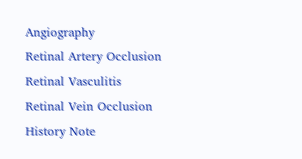Angiography
Retinal Artery Occlusion
Retinal Vasculitis
Retinal Vein Occlusion
History Note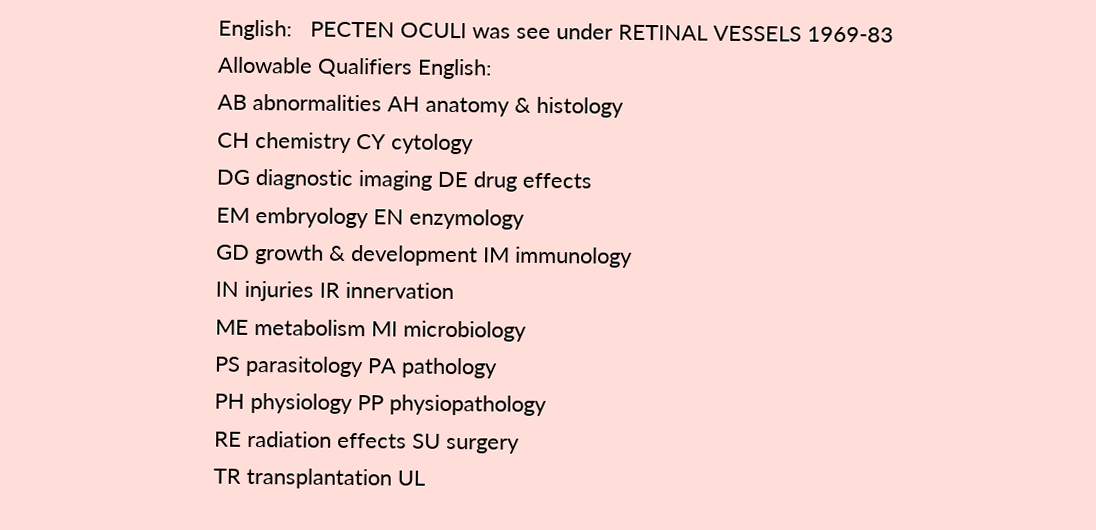English:   PECTEN OCULI was see under RETINAL VESSELS 1969-83
Allowable Qualifiers English:
AB abnormalities AH anatomy & histology
CH chemistry CY cytology
DG diagnostic imaging DE drug effects
EM embryology EN enzymology
GD growth & development IM immunology
IN injuries IR innervation
ME metabolism MI microbiology
PS parasitology PA pathology
PH physiology PP physiopathology
RE radiation effects SU surgery
TR transplantation UL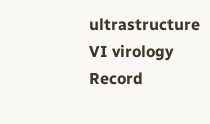ultrastructure
VI virology
Record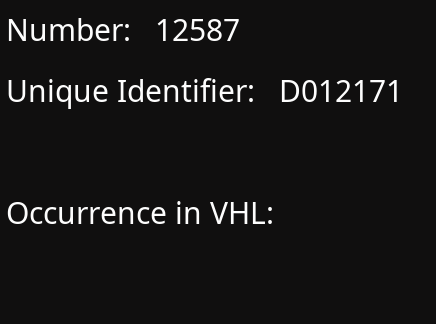Number:   12587
Unique Identifier:   D012171

Occurrence in VHL: